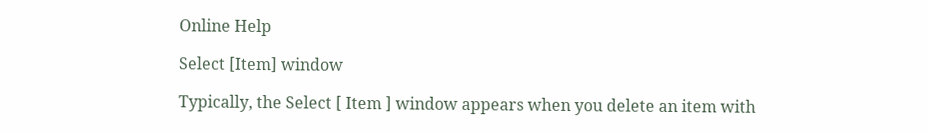Online Help

Select [Item] window

Typically, the Select [ Item ] window appears when you delete an item with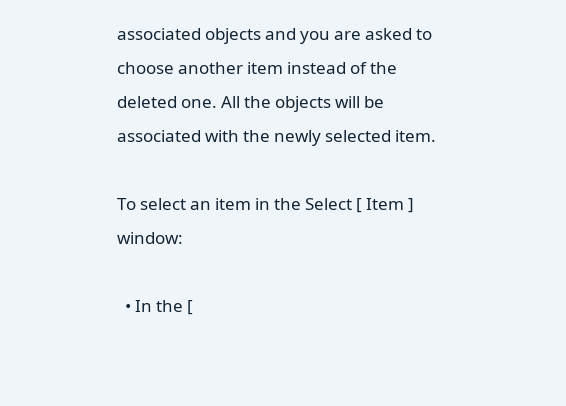associated objects and you are asked to choose another item instead of the deleted one. All the objects will be associated with the newly selected item.

To select an item in the Select [ Item ] window:

  • In the [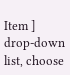Item ] drop-down list, choose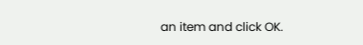an item and click OK.